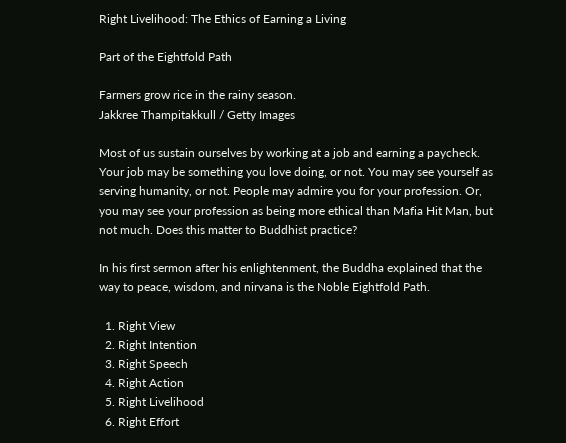Right Livelihood: The Ethics of Earning a Living

Part of the Eightfold Path

Farmers grow rice in the rainy season.
Jakkree Thampitakkull / Getty Images

Most of us sustain ourselves by working at a job and earning a paycheck. Your job may be something you love doing, or not. You may see yourself as serving humanity, or not. People may admire you for your profession. Or, you may see your profession as being more ethical than Mafia Hit Man, but not much. Does this matter to Buddhist practice?

In his first sermon after his enlightenment, the Buddha explained that the way to peace, wisdom, and nirvana is the Noble Eightfold Path.

  1. Right View
  2. Right Intention
  3. Right Speech
  4. Right Action
  5. Right Livelihood
  6. Right Effort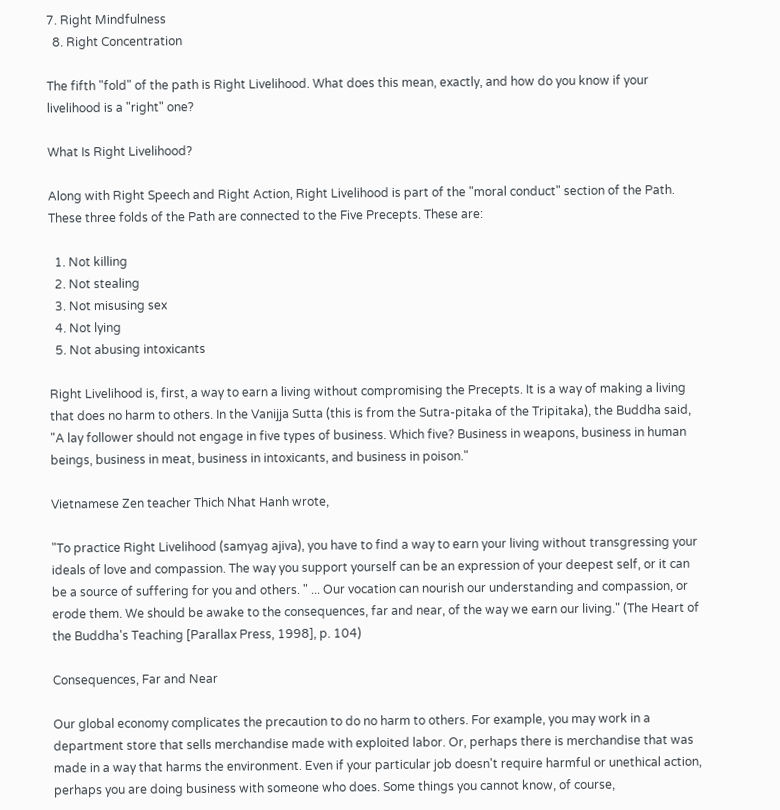7. Right Mindfulness
  8. Right Concentration

The fifth "fold" of the path is Right Livelihood. What does this mean, exactly, and how do you know if your livelihood is a "right" one?

What Is Right Livelihood?

Along with Right Speech and Right Action, Right Livelihood is part of the "moral conduct" section of the Path. These three folds of the Path are connected to the Five Precepts. These are:

  1. Not killing
  2. Not stealing
  3. Not misusing sex
  4. Not lying
  5. Not abusing intoxicants

Right Livelihood is, first, a way to earn a living without compromising the Precepts. It is a way of making a living that does no harm to others. In the Vanijja Sutta (this is from the Sutra-pitaka of the Tripitaka), the Buddha said, "A lay follower should not engage in five types of business. Which five? Business in weapons, business in human beings, business in meat, business in intoxicants, and business in poison."

Vietnamese Zen teacher Thich Nhat Hanh wrote,

"To practice Right Livelihood (samyag ajiva), you have to find a way to earn your living without transgressing your ideals of love and compassion. The way you support yourself can be an expression of your deepest self, or it can be a source of suffering for you and others. " ... Our vocation can nourish our understanding and compassion, or erode them. We should be awake to the consequences, far and near, of the way we earn our living." (The Heart of the Buddha's Teaching [Parallax Press, 1998], p. 104)

Consequences, Far and Near

Our global economy complicates the precaution to do no harm to others. For example, you may work in a department store that sells merchandise made with exploited labor. Or, perhaps there is merchandise that was made in a way that harms the environment. Even if your particular job doesn't require harmful or unethical action, perhaps you are doing business with someone who does. Some things you cannot know, of course,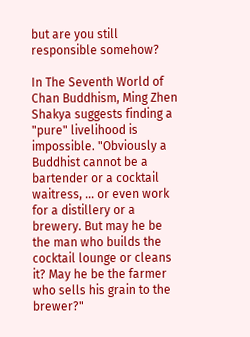but are you still responsible somehow?

In The Seventh World of Chan Buddhism, Ming Zhen Shakya suggests finding a "pure" livelihood is impossible. "Obviously a Buddhist cannot be a bartender or a cocktail waitress, ... or even work for a distillery or a brewery. But may he be the man who builds the cocktail lounge or cleans it? May he be the farmer who sells his grain to the brewer?"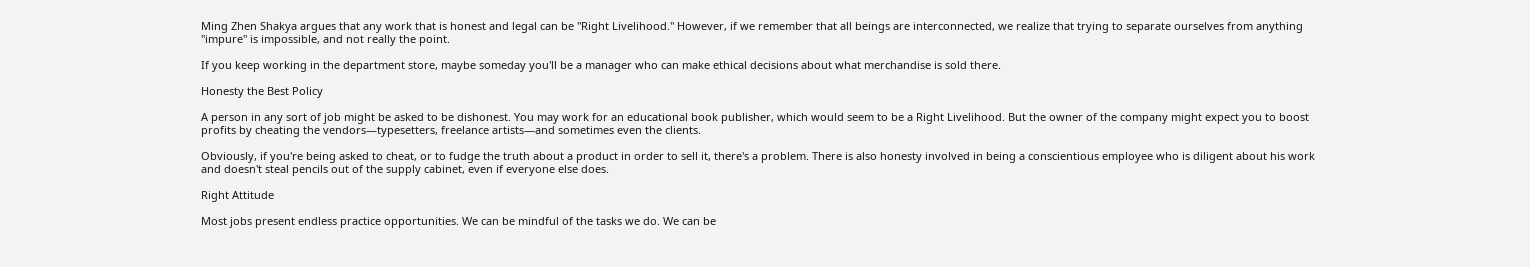Ming Zhen Shakya argues that any work that is honest and legal can be "Right Livelihood." However, if we remember that all beings are interconnected, we realize that trying to separate ourselves from anything "impure" is impossible, and not really the point.

If you keep working in the department store, maybe someday you'll be a manager who can make ethical decisions about what merchandise is sold there.

Honesty the Best Policy

A person in any sort of job might be asked to be dishonest. You may work for an educational book publisher, which would seem to be a Right Livelihood. But the owner of the company might expect you to boost profits by cheating the vendors—typesetters, freelance artists—and sometimes even the clients.

Obviously, if you're being asked to cheat, or to fudge the truth about a product in order to sell it, there's a problem. There is also honesty involved in being a conscientious employee who is diligent about his work and doesn't steal pencils out of the supply cabinet, even if everyone else does.

Right Attitude

Most jobs present endless practice opportunities. We can be mindful of the tasks we do. We can be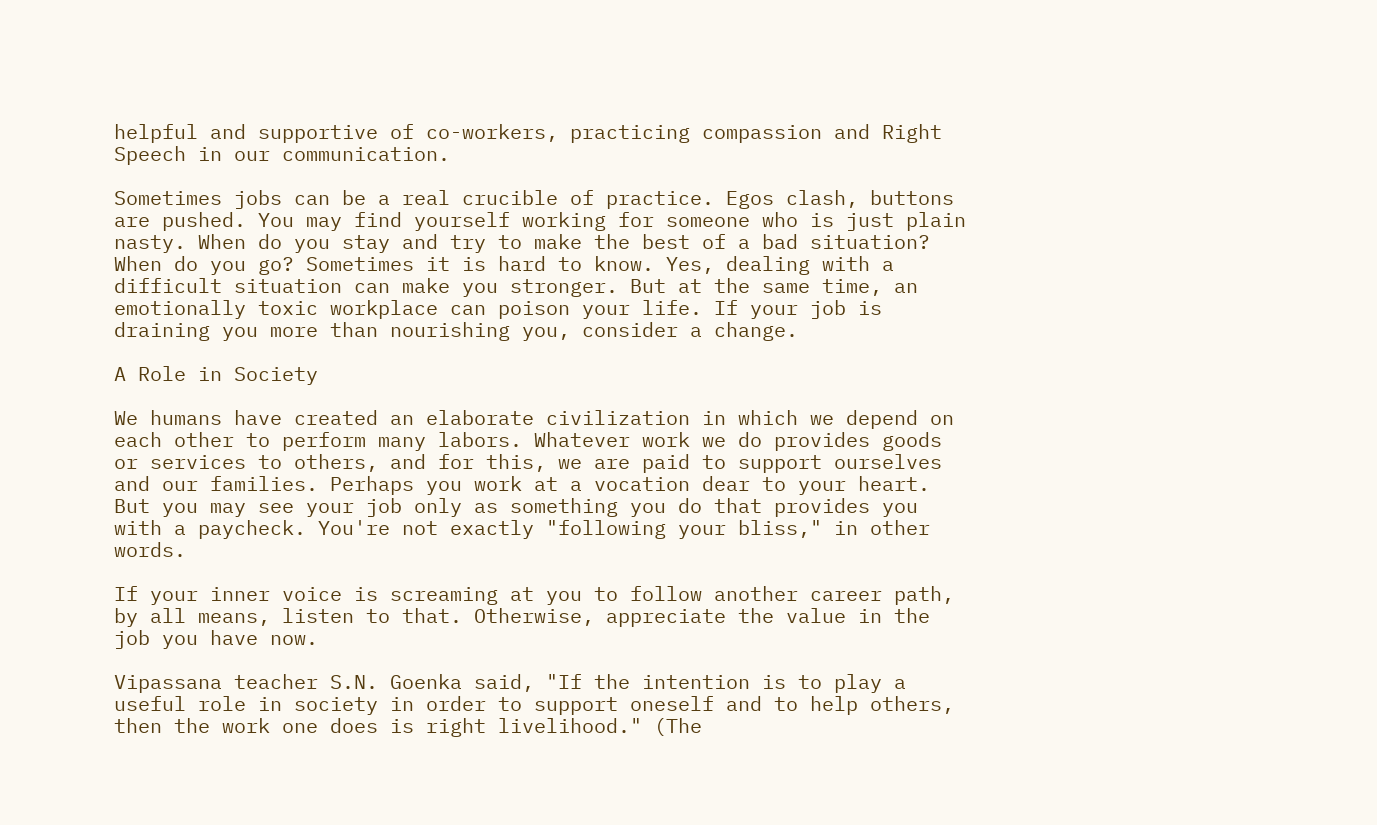helpful and supportive of co-workers, practicing compassion and Right Speech in our communication.

Sometimes jobs can be a real crucible of practice. Egos clash, buttons are pushed. You may find yourself working for someone who is just plain nasty. When do you stay and try to make the best of a bad situation? When do you go? Sometimes it is hard to know. Yes, dealing with a difficult situation can make you stronger. But at the same time, an emotionally toxic workplace can poison your life. If your job is draining you more than nourishing you, consider a change.

A Role in Society

We humans have created an elaborate civilization in which we depend on each other to perform many labors. Whatever work we do provides goods or services to others, and for this, we are paid to support ourselves and our families. Perhaps you work at a vocation dear to your heart. But you may see your job only as something you do that provides you with a paycheck. You're not exactly "following your bliss," in other words.

If your inner voice is screaming at you to follow another career path, by all means, listen to that. Otherwise, appreciate the value in the job you have now.

Vipassana teacher S.N. Goenka said, "If the intention is to play a useful role in society in order to support oneself and to help others, then the work one does is right livelihood." (The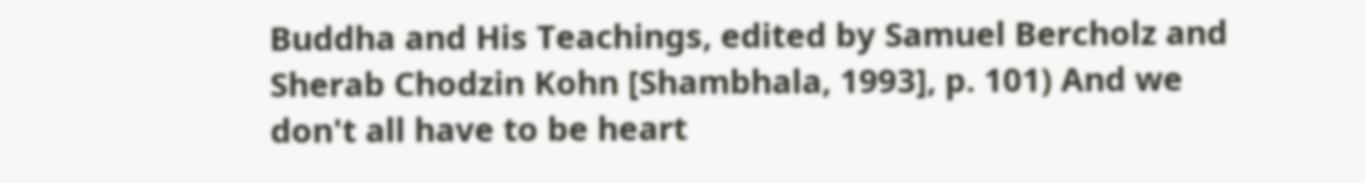Buddha and His Teachings, edited by Samuel Bercholz and Sherab Chodzin Kohn [Shambhala, 1993], p. 101) And we don't all have to be heart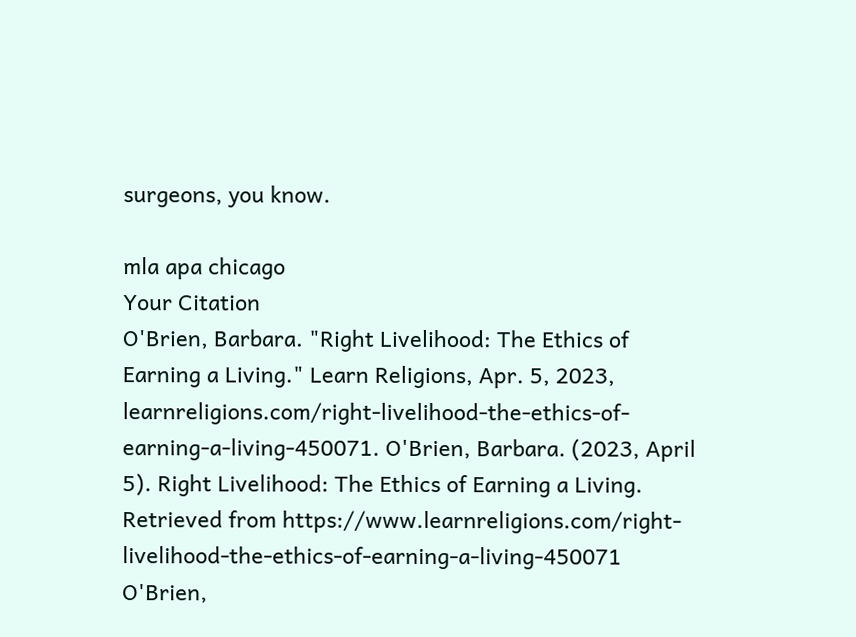surgeons, you know.

mla apa chicago
Your Citation
O'Brien, Barbara. "Right Livelihood: The Ethics of Earning a Living." Learn Religions, Apr. 5, 2023, learnreligions.com/right-livelihood-the-ethics-of-earning-a-living-450071. O'Brien, Barbara. (2023, April 5). Right Livelihood: The Ethics of Earning a Living. Retrieved from https://www.learnreligions.com/right-livelihood-the-ethics-of-earning-a-living-450071 O'Brien,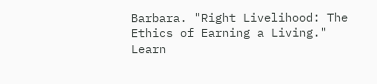Barbara. "Right Livelihood: The Ethics of Earning a Living." Learn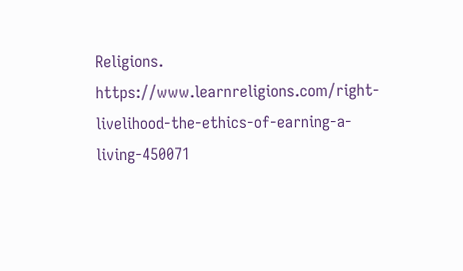Religions. https://www.learnreligions.com/right-livelihood-the-ethics-of-earning-a-living-450071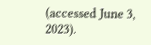(accessed June 3, 2023).